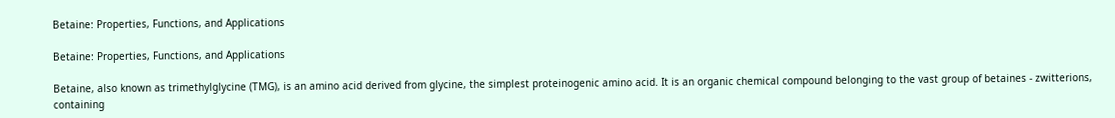Betaine: Properties, Functions, and Applications

Betaine: Properties, Functions, and Applications

Betaine, also known as trimethylglycine (TMG), is an amino acid derived from glycine, the simplest proteinogenic amino acid. It is an organic chemical compound belonging to the vast group of betaines - zwitterions, containing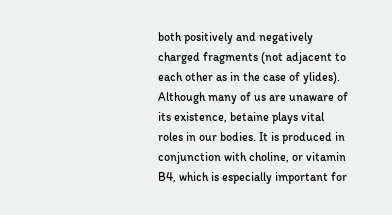both positively and negatively charged fragments (not adjacent to each other as in the case of ylides). Although many of us are unaware of its existence, betaine plays vital roles in our bodies. It is produced in conjunction with choline, or vitamin B4, which is especially important for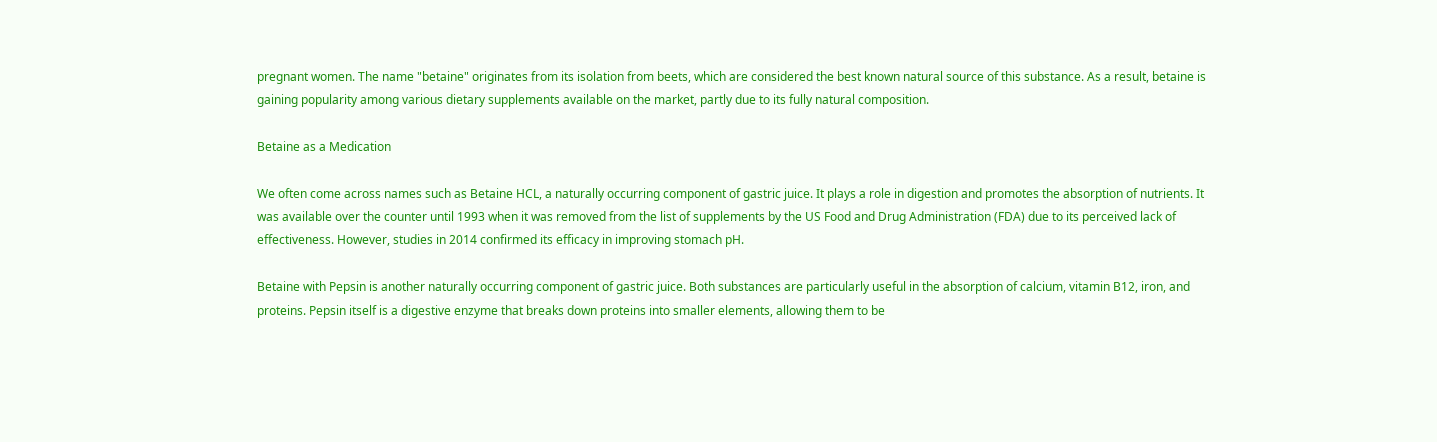pregnant women. The name "betaine" originates from its isolation from beets, which are considered the best known natural source of this substance. As a result, betaine is gaining popularity among various dietary supplements available on the market, partly due to its fully natural composition.

Betaine as a Medication

We often come across names such as Betaine HCL, a naturally occurring component of gastric juice. It plays a role in digestion and promotes the absorption of nutrients. It was available over the counter until 1993 when it was removed from the list of supplements by the US Food and Drug Administration (FDA) due to its perceived lack of effectiveness. However, studies in 2014 confirmed its efficacy in improving stomach pH.

Betaine with Pepsin is another naturally occurring component of gastric juice. Both substances are particularly useful in the absorption of calcium, vitamin B12, iron, and proteins. Pepsin itself is a digestive enzyme that breaks down proteins into smaller elements, allowing them to be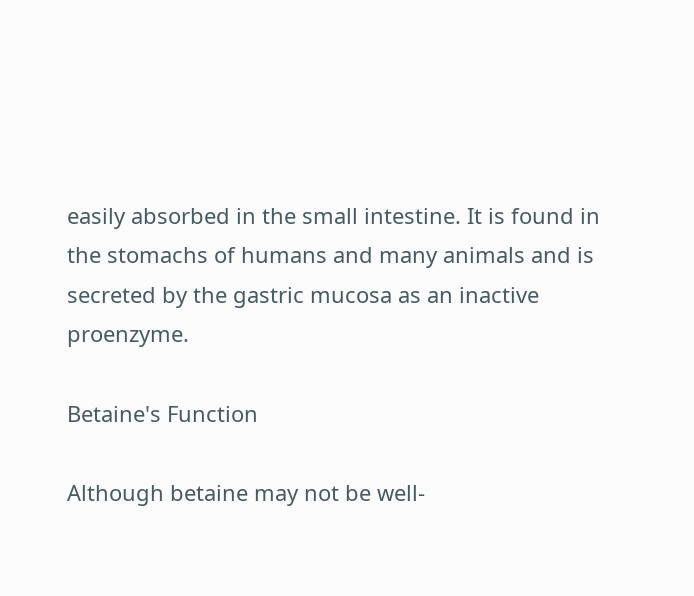easily absorbed in the small intestine. It is found in the stomachs of humans and many animals and is secreted by the gastric mucosa as an inactive proenzyme.

Betaine's Function

Although betaine may not be well-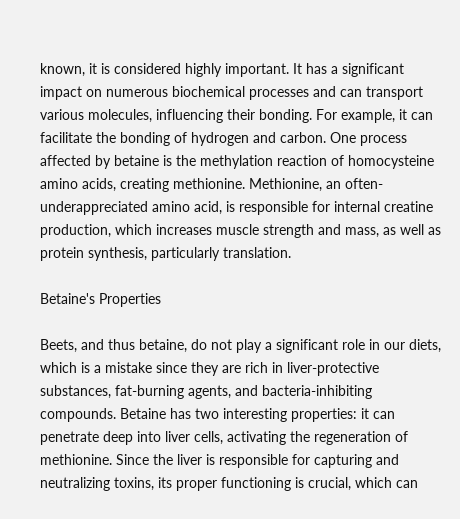known, it is considered highly important. It has a significant impact on numerous biochemical processes and can transport various molecules, influencing their bonding. For example, it can facilitate the bonding of hydrogen and carbon. One process affected by betaine is the methylation reaction of homocysteine amino acids, creating methionine. Methionine, an often-underappreciated amino acid, is responsible for internal creatine production, which increases muscle strength and mass, as well as protein synthesis, particularly translation.

Betaine's Properties

Beets, and thus betaine, do not play a significant role in our diets, which is a mistake since they are rich in liver-protective substances, fat-burning agents, and bacteria-inhibiting compounds. Betaine has two interesting properties: it can penetrate deep into liver cells, activating the regeneration of methionine. Since the liver is responsible for capturing and neutralizing toxins, its proper functioning is crucial, which can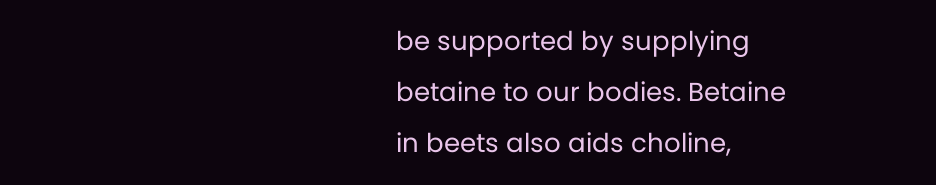be supported by supplying betaine to our bodies. Betaine in beets also aids choline,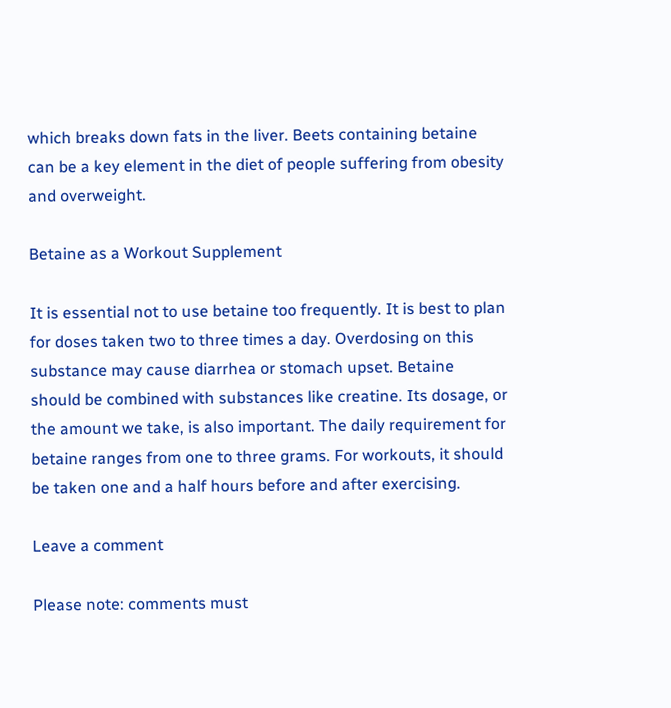which breaks down fats in the liver. Beets containing betaine can be a key element in the diet of people suffering from obesity and overweight.

Betaine as a Workout Supplement

It is essential not to use betaine too frequently. It is best to plan for doses taken two to three times a day. Overdosing on this substance may cause diarrhea or stomach upset. Betaine should be combined with substances like creatine. Its dosage, or the amount we take, is also important. The daily requirement for betaine ranges from one to three grams. For workouts, it should be taken one and a half hours before and after exercising.

Leave a comment

Please note: comments must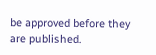be approved before they are published.